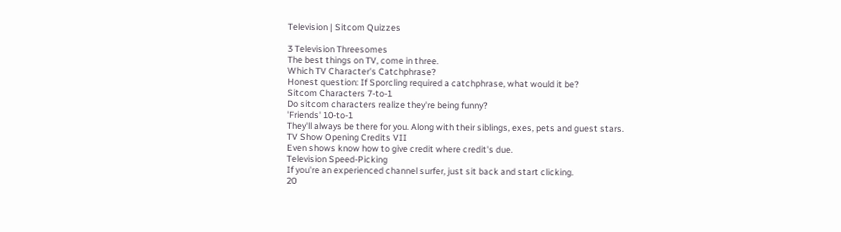Television | Sitcom Quizzes

3 Television Threesomes
The best things on TV, come in three.
Which TV Character's Catchphrase?
Honest question: If Sporcling required a catchphrase, what would it be?
Sitcom Characters 7-to-1
Do sitcom characters realize they're being funny?
'Friends' 10-to-1
They'll always be there for you. Along with their siblings, exes, pets and guest stars.
TV Show Opening Credits VII
Even shows know how to give credit where credit's due.
Television Speed-Picking
If you're an experienced channel surfer, just sit back and start clicking.
20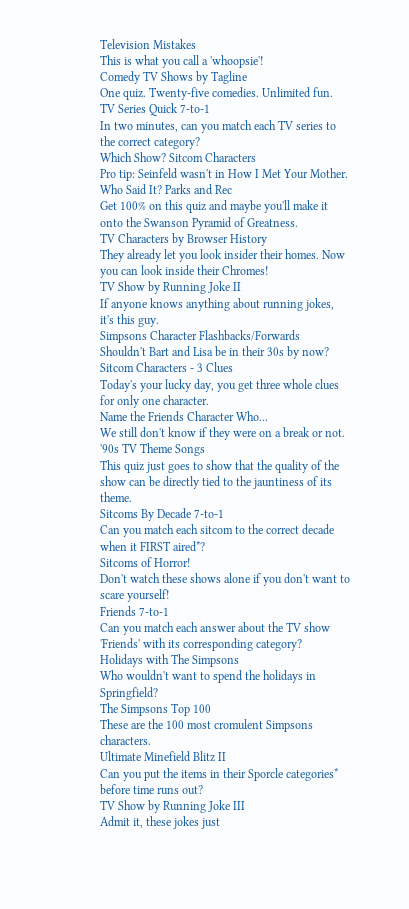Television Mistakes
This is what you call a 'whoopsie'!
Comedy TV Shows by Tagline
One quiz. Twenty-five comedies. Unlimited fun.
TV Series Quick 7-to-1
In two minutes, can you match each TV series to the correct category?
Which Show? Sitcom Characters
Pro tip: Seinfeld wasn't in How I Met Your Mother.
Who Said It? Parks and Rec
Get 100% on this quiz and maybe you'll make it onto the Swanson Pyramid of Greatness.
TV Characters by Browser History
They already let you look insider their homes. Now you can look inside their Chromes!
TV Show by Running Joke II
If anyone knows anything about running jokes, it's this guy.
Simpsons Character Flashbacks/Forwards
Shouldn't Bart and Lisa be in their 30s by now?
Sitcom Characters - 3 Clues
Today's your lucky day, you get three whole clues for only one character.
Name the Friends Character Who...
We still don't know if they were on a break or not.
'90s TV Theme Songs
This quiz just goes to show that the quality of the show can be directly tied to the jauntiness of its theme.
Sitcoms By Decade 7-to-1
Can you match each sitcom to the correct decade when it FIRST aired*?
Sitcoms of Horror!
Don't watch these shows alone if you don't want to scare yourself!
Friends 7-to-1
Can you match each answer about the TV show 'Friends' with its corresponding category?
Holidays with The Simpsons
Who wouldn't want to spend the holidays in Springfield?
The Simpsons Top 100
These are the 100 most cromulent Simpsons characters.
Ultimate Minefield Blitz II
Can you put the items in their Sporcle categories* before time runs out?
TV Show by Running Joke III
Admit it, these jokes just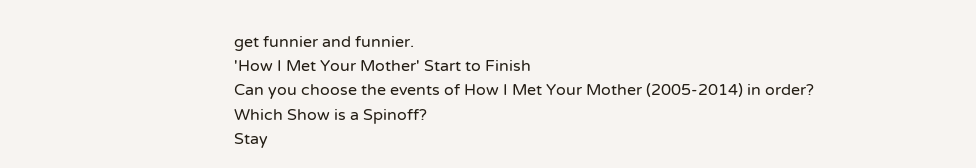get funnier and funnier.
'How I Met Your Mother' Start to Finish
Can you choose the events of How I Met Your Mother (2005-2014) in order?
Which Show is a Spinoff?
Stay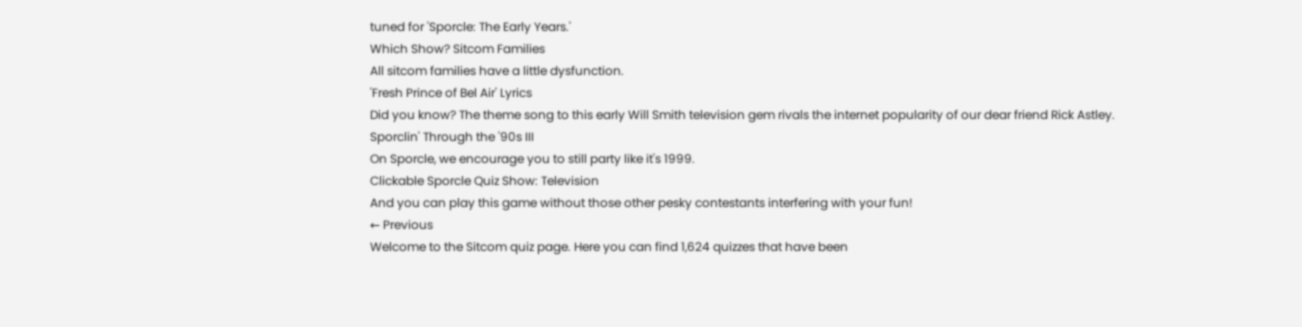tuned for 'Sporcle: The Early Years.'
Which Show? Sitcom Families
All sitcom families have a little dysfunction.
'Fresh Prince of Bel Air' Lyrics
Did you know? The theme song to this early Will Smith television gem rivals the internet popularity of our dear friend Rick Astley.
Sporclin' Through the '90s III
On Sporcle, we encourage you to still party like it's 1999.
Clickable Sporcle Quiz Show: Television
And you can play this game without those other pesky contestants interfering with your fun!
← Previous
Welcome to the Sitcom quiz page. Here you can find 1,624 quizzes that have been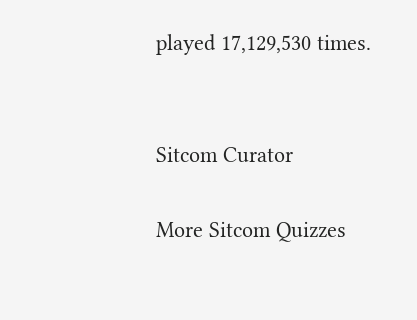played 17,129,530 times.


Sitcom Curator

More Sitcom Quizzes